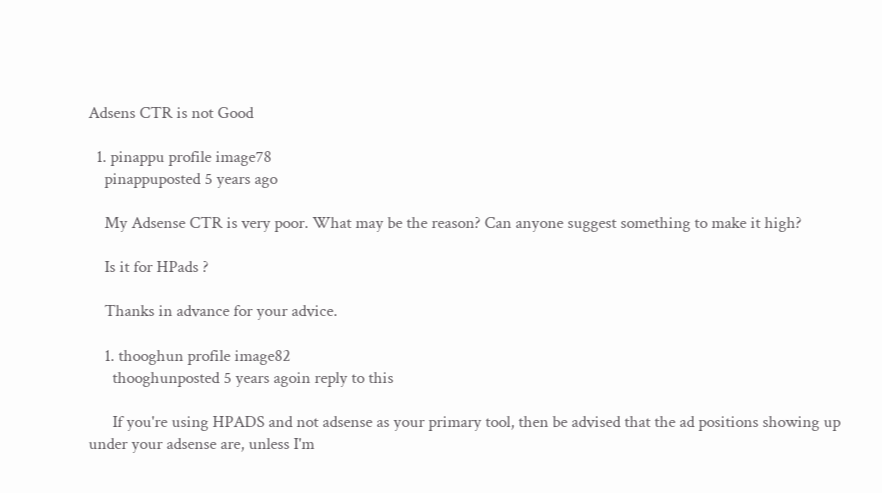Adsens CTR is not Good

  1. pinappu profile image78
    pinappuposted 5 years ago

    My Adsense CTR is very poor. What may be the reason? Can anyone suggest something to make it high?

    Is it for HPads ?

    Thanks in advance for your advice.

    1. thooghun profile image82
      thooghunposted 5 years agoin reply to this

      If you're using HPADS and not adsense as your primary tool, then be advised that the ad positions showing up under your adsense are, unless I'm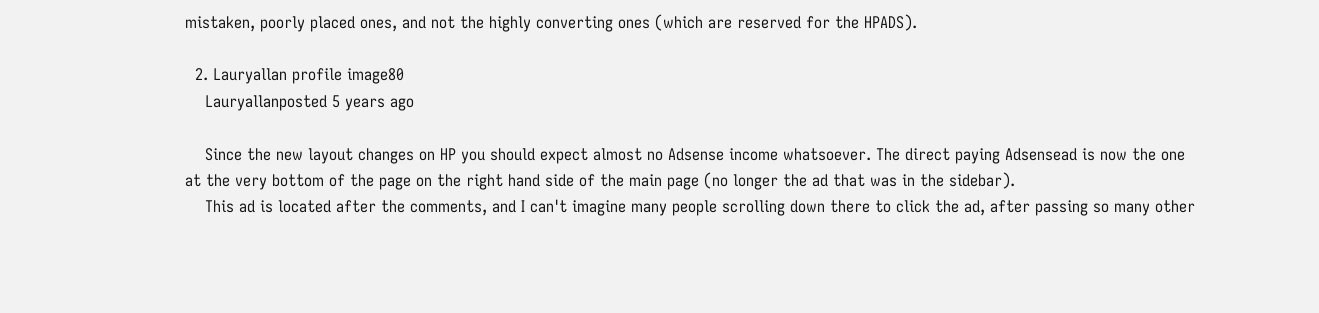mistaken, poorly placed ones, and not the highly converting ones (which are reserved for the HPADS).

  2. Lauryallan profile image80
    Lauryallanposted 5 years ago

    Since the new layout changes on HP you should expect almost no Adsense income whatsoever. The direct paying Adsensead is now the one at the very bottom of the page on the right hand side of the main page (no longer the ad that was in the sidebar).
    This ad is located after the comments, and I can't imagine many people scrolling down there to click the ad, after passing so many other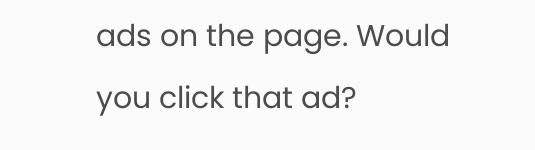ads on the page. Would you click that ad?